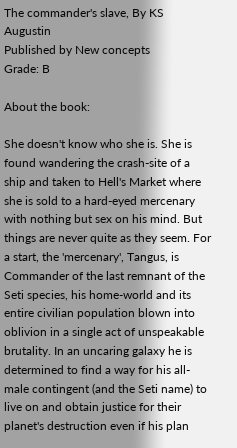The commander's slave, By KS Augustin
Published by New concepts
Grade: B

About the book:

She doesn't know who she is. She is found wandering the crash-site of a ship and taken to Hell's Market where she is sold to a hard-eyed mercenary with nothing but sex on his mind. But things are never quite as they seem. For a start, the 'mercenary', Tangus, is Commander of the last remnant of the Seti species, his home-world and its entire civilian population blown into oblivion in a single act of unspeakable brutality. In an uncaring galaxy he is determined to find a way for his all-male contingent (and the Seti name) to live on and obtain justice for their planet's destruction even if his plan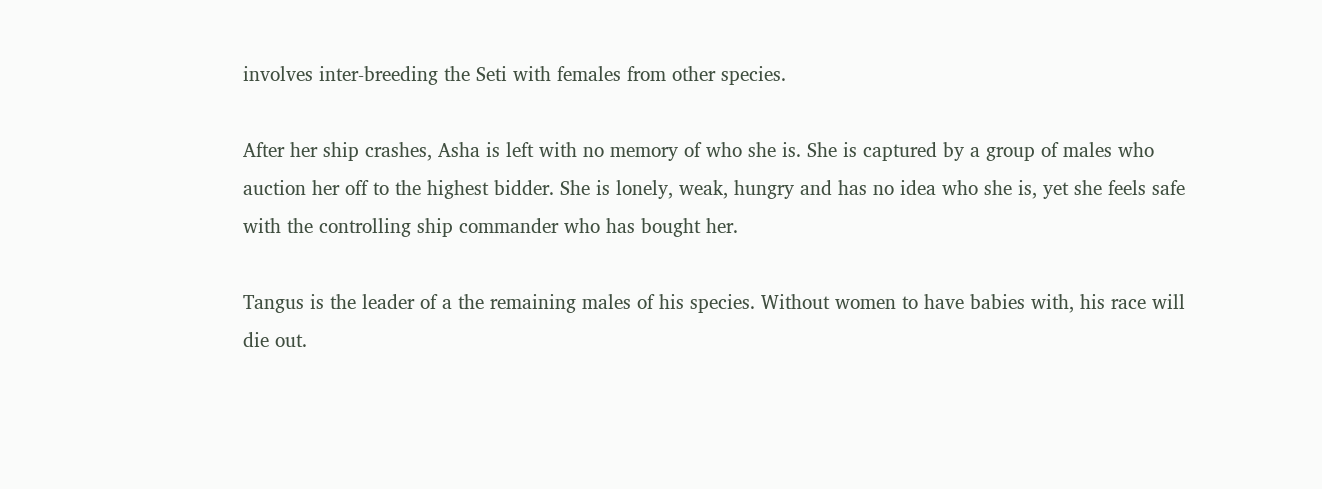involves inter-breeding the Seti with females from other species.

After her ship crashes, Asha is left with no memory of who she is. She is captured by a group of males who auction her off to the highest bidder. She is lonely, weak, hungry and has no idea who she is, yet she feels safe with the controlling ship commander who has bought her.

Tangus is the leader of a the remaining males of his species. Without women to have babies with, his race will die out.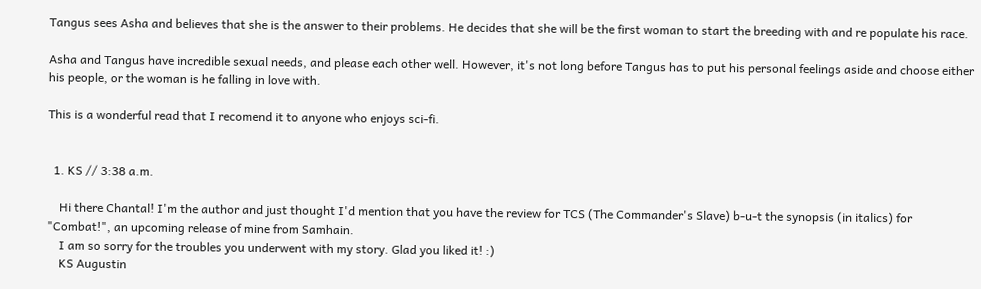Tangus sees Asha and believes that she is the answer to their problems. He decides that she will be the first woman to start the breeding with and re populate his race.

Asha and Tangus have incredible sexual needs, and please each other well. However, it's not long before Tangus has to put his personal feelings aside and choose either his people, or the woman is he falling in love with.

This is a wonderful read that I recomend it to anyone who enjoys sci-fi.


  1. KS // 3:38 a.m.

    Hi there Chantal! I'm the author and just thought I'd mention that you have the review for TCS (The Commander's Slave) b-u-t the synopsis (in italics) for "Combat!", an upcoming release of mine from Samhain.
    I am so sorry for the troubles you underwent with my story. Glad you liked it! :)
    KS Augustin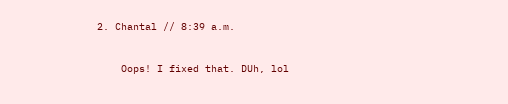2. Chantal // 8:39 a.m.

    Oops! I fixed that. DUh, lol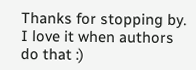Thanks for stopping by. I love it when authors do that :)